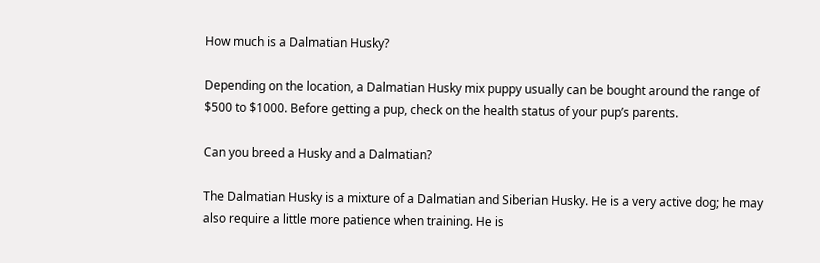How much is a Dalmatian Husky?

Depending on the location, a Dalmatian Husky mix puppy usually can be bought around the range of $500 to $1000. Before getting a pup, check on the health status of your pup’s parents.

Can you breed a Husky and a Dalmatian?

The Dalmatian Husky is a mixture of a Dalmatian and Siberian Husky. He is a very active dog; he may also require a little more patience when training. He is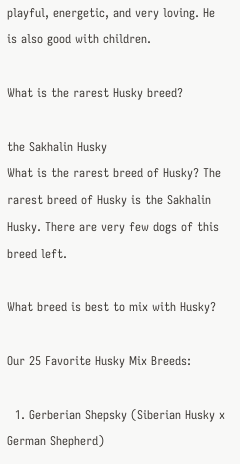playful, energetic, and very loving. He is also good with children.

What is the rarest Husky breed?

the Sakhalin Husky
What is the rarest breed of Husky? The rarest breed of Husky is the Sakhalin Husky. There are very few dogs of this breed left.

What breed is best to mix with Husky?

Our 25 Favorite Husky Mix Breeds:

  1. Gerberian Shepsky (Siberian Husky x German Shepherd)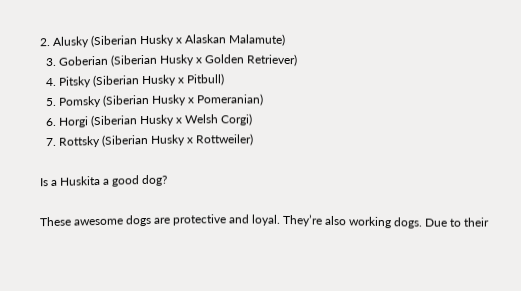2. Alusky (Siberian Husky x Alaskan Malamute)
  3. Goberian (Siberian Husky x Golden Retriever)
  4. Pitsky (Siberian Husky x Pitbull)
  5. Pomsky (Siberian Husky x Pomeranian)
  6. Horgi (Siberian Husky x Welsh Corgi)
  7. Rottsky (Siberian Husky x Rottweiler)

Is a Huskita a good dog?

These awesome dogs are protective and loyal. They’re also working dogs. Due to their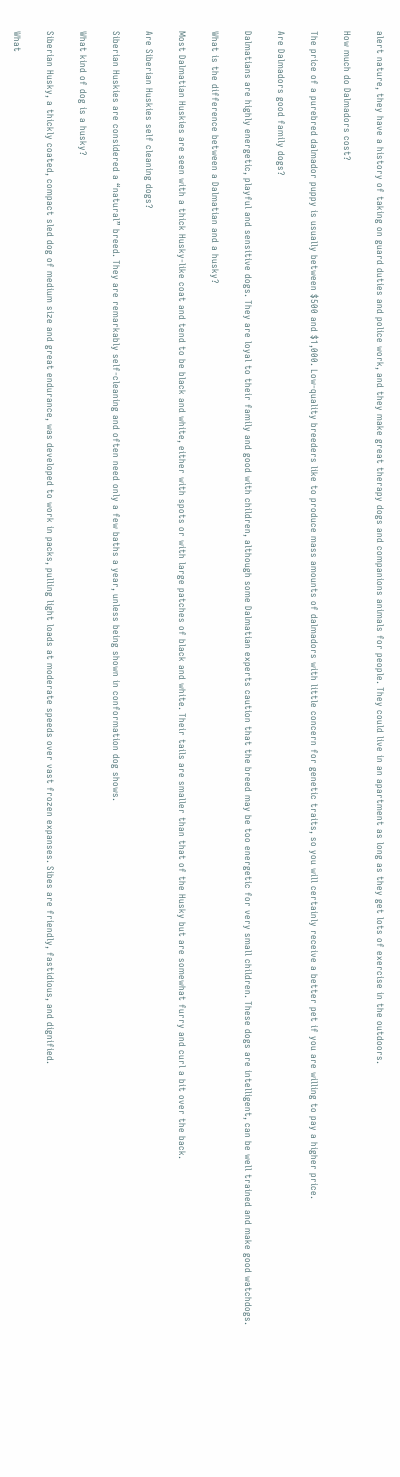alert nature, they have a history of taking on guard duties and police work, and they make great therapy dogs and companions animals for people. They could live in an apartment as long as they get lots of exercise in the outdoors.

How much do Dalmadors cost?

The price of a purebred dalmador puppy is usually between $500 and $1,000. Low-quality breeders like to produce mass amounts of dalmadors with little concern for genetic traits, so you will certainly receive a better pet if you are willing to pay a higher price.

Are Dalmadors good family dogs?

Dalmatians are highly energetic, playful and sensitive dogs. They are loyal to their family and good with children, although some Dalmatian experts caution that the breed may be too energetic for very small children. These dogs are intelligent, can be well trained and make good watchdogs.

What is the difference between a Dalmatian and a husky?

Most Dalmatian Huskies are seen with a thick Husky-like coat and tend to be black and white, either with spots or with large patches of black and white. Their tails are smaller than that of the Husky but are somewhat furry and curl a bit over the back.

Are Siberian Huskies self cleaning dogs?

Siberian Huskies are considered a “natural” breed. They are remarkably self-cleaning and often need only a few baths a year, unless being shown in conformation dog shows.

What kind of dog is a husky?

Siberian Husky, a thickly coated, compact sled dog of medium size and great endurance, was developed to work in packs, pulling light loads at moderate speeds over vast frozen expanses. Sibes are friendly, fastidious, and dignified.

What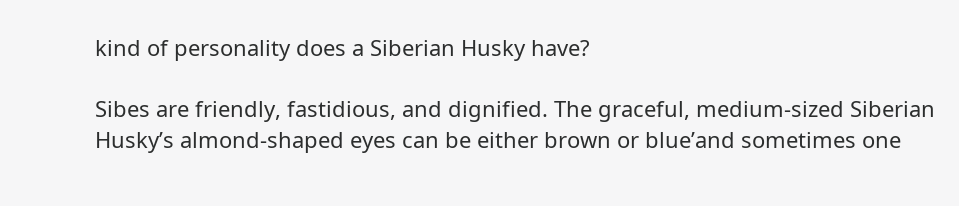kind of personality does a Siberian Husky have?

Sibes are friendly, fastidious, and dignified. The graceful, medium-sized Siberian Husky’s almond-shaped eyes can be either brown or blue’and sometimes one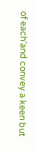of each’and convey a keen but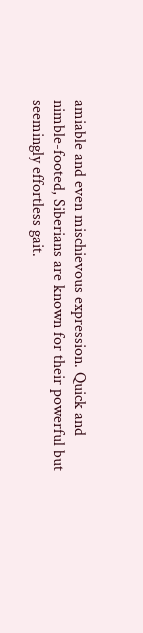amiable and even mischievous expression. Quick and nimble-footed, Siberians are known for their powerful but seemingly effortless gait.